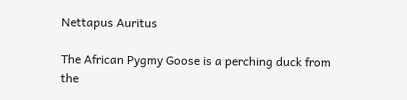Nettapus Auritus

The African Pygmy Goose is a perching duck from the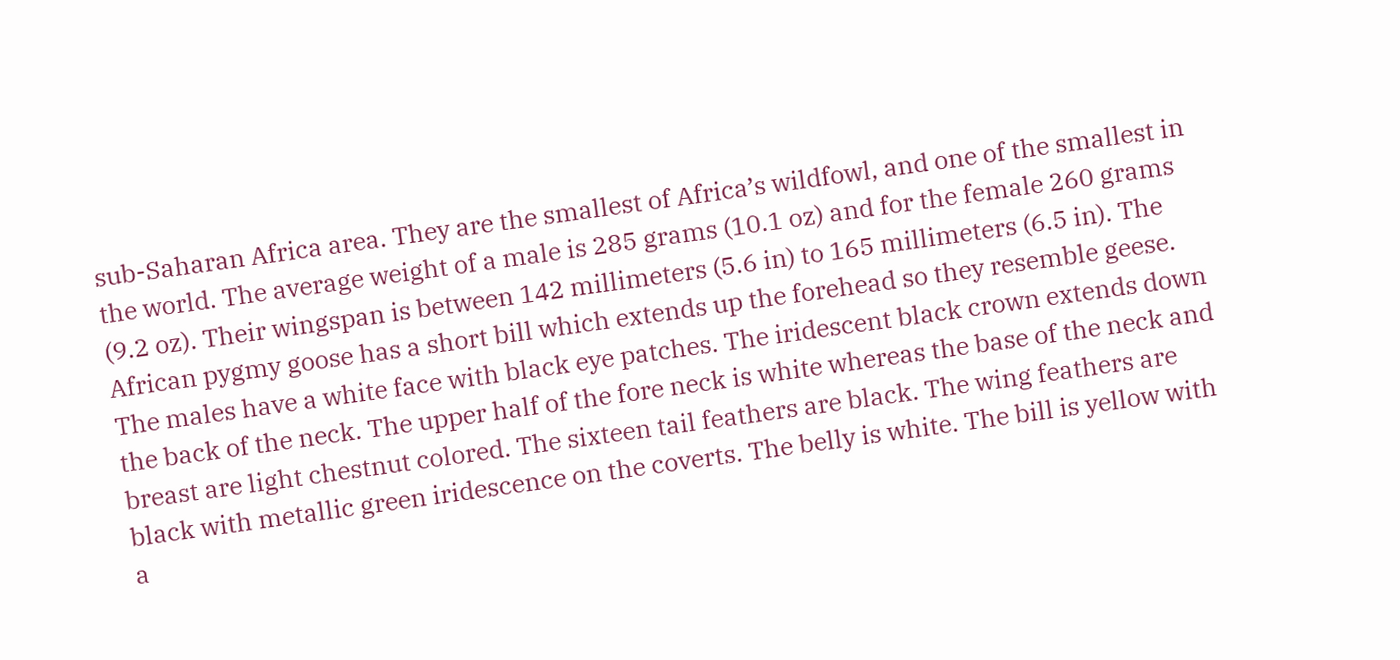sub-Saharan Africa area. They are the smallest of Africa’s wildfowl, and one of the smallest in the world. The average weight of a male is 285 grams (10.1 oz) and for the female 260 grams (9.2 oz). Their wingspan is between 142 millimeters (5.6 in) to 165 millimeters (6.5 in). The African pygmy goose has a short bill which extends up the forehead so they resemble geese. The males have a white face with black eye patches. The iridescent black crown extends down the back of the neck. The upper half of the fore neck is white whereas the base of the neck and breast are light chestnut colored. The sixteen tail feathers are black. The wing feathers are black with metallic green iridescence on the coverts. The belly is white. The bill is yellow with a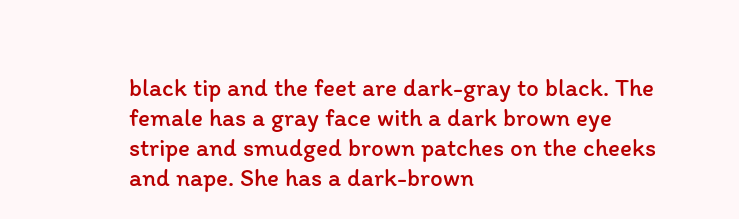black tip and the feet are dark-gray to black. The female has a gray face with a dark brown eye stripe and smudged brown patches on the cheeks and nape. She has a dark-brown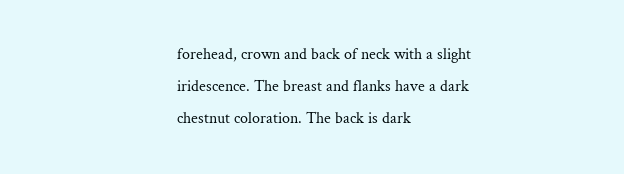forehead, crown and back of neck with a slight iridescence. The breast and flanks have a dark chestnut coloration. The back is dark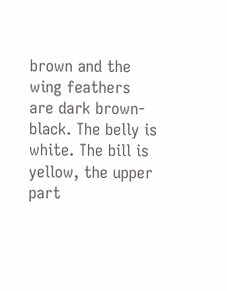brown and the wing feathers are dark brown-black. The belly is white. The bill is yellow, the upper part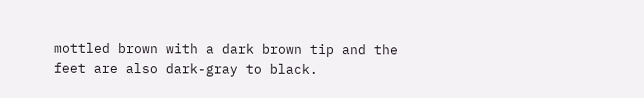mottled brown with a dark brown tip and the feet are also dark-gray to black.